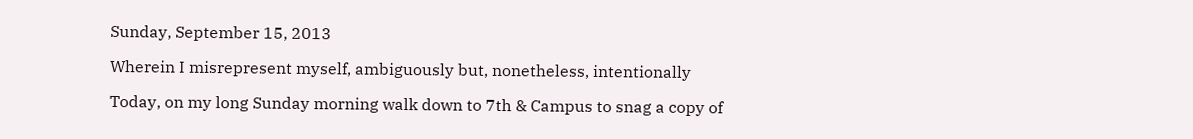Sunday, September 15, 2013

Wherein I misrepresent myself, ambiguously but, nonetheless, intentionally

Today, on my long Sunday morning walk down to 7th & Campus to snag a copy of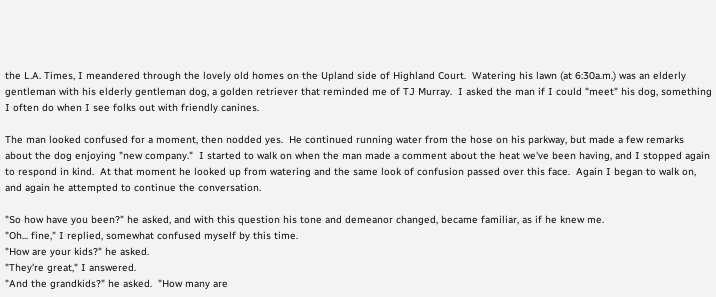the L.A. Times, I meandered through the lovely old homes on the Upland side of Highland Court.  Watering his lawn (at 6:30a.m.) was an elderly gentleman with his elderly gentleman dog, a golden retriever that reminded me of TJ Murray.  I asked the man if I could "meet" his dog, something I often do when I see folks out with friendly canines.

The man looked confused for a moment, then nodded yes.  He continued running water from the hose on his parkway, but made a few remarks about the dog enjoying "new company."  I started to walk on when the man made a comment about the heat we've been having, and I stopped again to respond in kind.  At that moment he looked up from watering and the same look of confusion passed over this face.  Again I began to walk on, and again he attempted to continue the conversation.

"So how have you been?" he asked, and with this question his tone and demeanor changed, became familiar, as if he knew me.
"Oh... fine," I replied, somewhat confused myself by this time.
"How are your kids?" he asked.
"They're great," I answered.
"And the grandkids?" he asked.  "How many are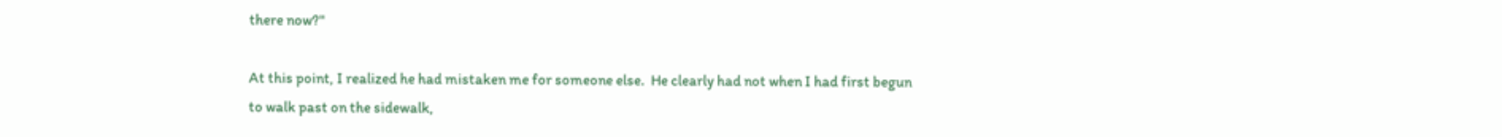there now?"

At this point, I realized he had mistaken me for someone else.  He clearly had not when I had first begun to walk past on the sidewalk,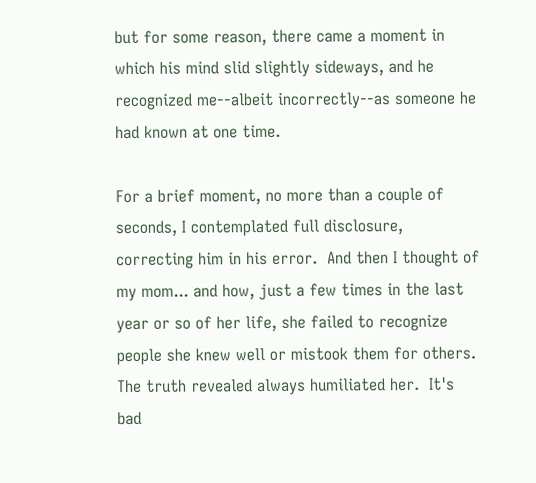but for some reason, there came a moment in which his mind slid slightly sideways, and he recognized me--albeit incorrectly--as someone he had known at one time.

For a brief moment, no more than a couple of seconds, I contemplated full disclosure, correcting him in his error.  And then I thought of my mom... and how, just a few times in the last year or so of her life, she failed to recognize people she knew well or mistook them for others.  The truth revealed always humiliated her.  It's bad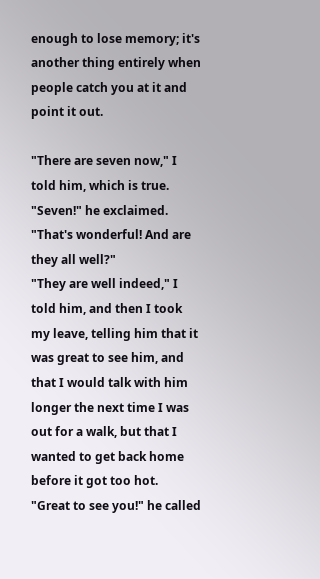enough to lose memory; it's another thing entirely when people catch you at it and point it out.

"There are seven now," I told him, which is true.
"Seven!" he exclaimed.  "That's wonderful! And are they all well?"
"They are well indeed," I told him, and then I took my leave, telling him that it was great to see him, and that I would talk with him longer the next time I was out for a walk, but that I wanted to get back home before it got too hot.
"Great to see you!" he called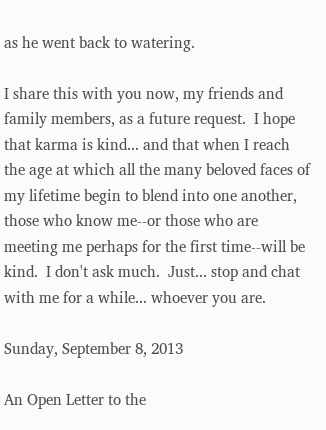as he went back to watering.

I share this with you now, my friends and family members, as a future request.  I hope that karma is kind... and that when I reach the age at which all the many beloved faces of my lifetime begin to blend into one another, those who know me--or those who are meeting me perhaps for the first time--will be kind.  I don't ask much.  Just... stop and chat with me for a while... whoever you are.

Sunday, September 8, 2013

An Open Letter to the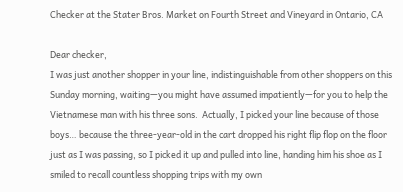Checker at the Stater Bros. Market on Fourth Street and Vineyard in Ontario, CA

Dear checker,
I was just another shopper in your line, indistinguishable from other shoppers on this Sunday morning, waiting—you might have assumed impatiently—for you to help the Vietnamese man with his three sons.  Actually, I picked your line because of those boys… because the three-year-old in the cart dropped his right flip flop on the floor just as I was passing, so I picked it up and pulled into line, handing him his shoe as I smiled to recall countless shopping trips with my own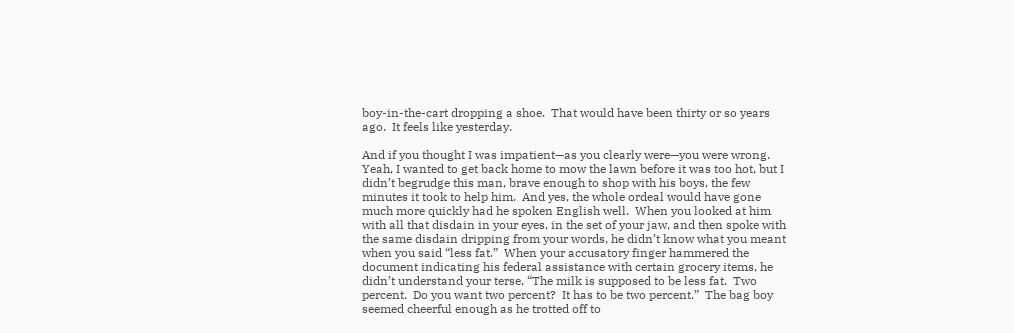boy-in-the-cart dropping a shoe.  That would have been thirty or so years ago.  It feels like yesterday.

And if you thought I was impatient—as you clearly were—you were wrong.  Yeah, I wanted to get back home to mow the lawn before it was too hot, but I didn’t begrudge this man, brave enough to shop with his boys, the few minutes it took to help him.  And yes, the whole ordeal would have gone much more quickly had he spoken English well.  When you looked at him with all that disdain in your eyes, in the set of your jaw, and then spoke with the same disdain dripping from your words, he didn’t know what you meant when you said “less fat.”  When your accusatory finger hammered the document indicating his federal assistance with certain grocery items, he didn’t understand your terse, “The milk is supposed to be less fat.  Two percent.  Do you want two percent?  It has to be two percent.”  The bag boy seemed cheerful enough as he trotted off to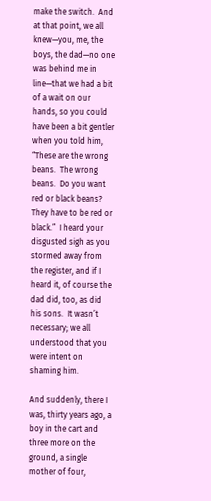make the switch.  And at that point, we all knew—you, me, the boys, the dad—no one was behind me in line—that we had a bit of a wait on our hands, so you could have been a bit gentler when you told him, “These are the wrong beans.  The wrong beans.  Do you want red or black beans?  They have to be red or black.”  I heard your disgusted sigh as you stormed away from the register, and if I heard it, of course the dad did, too, as did his sons.  It wasn’t necessary; we all understood that you were intent on shaming him.

And suddenly, there I was, thirty years ago, a boy in the cart and three more on the ground, a single mother of four,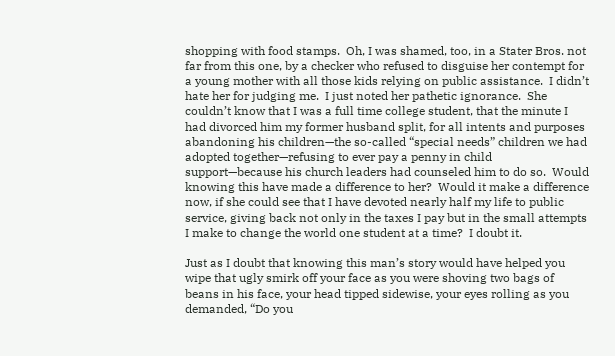shopping with food stamps.  Oh, I was shamed, too, in a Stater Bros. not far from this one, by a checker who refused to disguise her contempt for a young mother with all those kids relying on public assistance.  I didn’t hate her for judging me.  I just noted her pathetic ignorance.  She couldn’t know that I was a full time college student, that the minute I had divorced him my former husband split, for all intents and purposes abandoning his children—the so-called “special needs” children we had adopted together—refusing to ever pay a penny in child support—because his church leaders had counseled him to do so.  Would knowing this have made a difference to her?  Would it make a difference now, if she could see that I have devoted nearly half my life to public service, giving back not only in the taxes I pay but in the small attempts I make to change the world one student at a time?  I doubt it.

Just as I doubt that knowing this man’s story would have helped you wipe that ugly smirk off your face as you were shoving two bags of beans in his face, your head tipped sidewise, your eyes rolling as you demanded, “Do you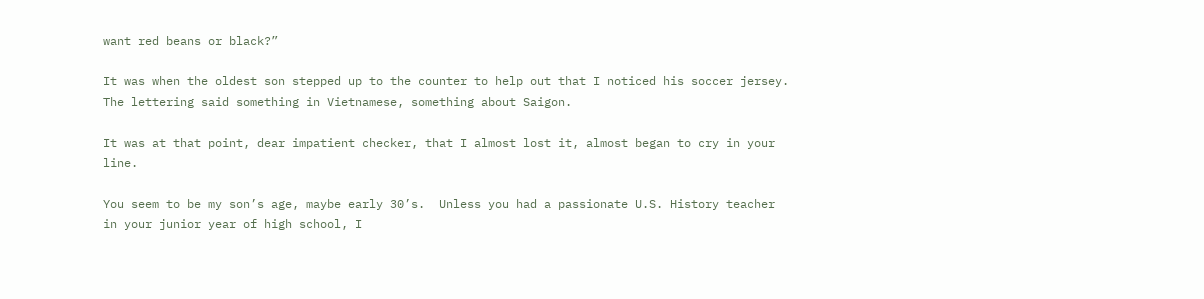want red beans or black?”

It was when the oldest son stepped up to the counter to help out that I noticed his soccer jersey.  The lettering said something in Vietnamese, something about Saigon.

It was at that point, dear impatient checker, that I almost lost it, almost began to cry in your line.

You seem to be my son’s age, maybe early 30’s.  Unless you had a passionate U.S. History teacher in your junior year of high school, I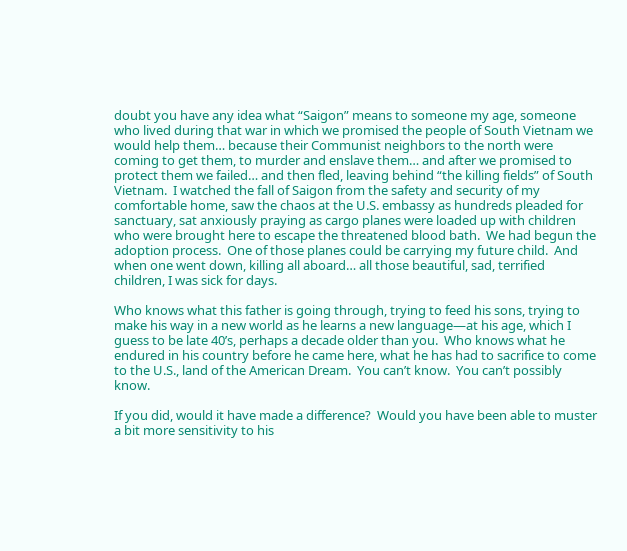doubt you have any idea what “Saigon” means to someone my age, someone who lived during that war in which we promised the people of South Vietnam we would help them… because their Communist neighbors to the north were coming to get them, to murder and enslave them… and after we promised to protect them we failed… and then fled, leaving behind “the killing fields” of South Vietnam.  I watched the fall of Saigon from the safety and security of my comfortable home, saw the chaos at the U.S. embassy as hundreds pleaded for sanctuary, sat anxiously praying as cargo planes were loaded up with children who were brought here to escape the threatened blood bath.  We had begun the adoption process.  One of those planes could be carrying my future child.  And when one went down, killing all aboard… all those beautiful, sad, terrified children, I was sick for days.

Who knows what this father is going through, trying to feed his sons, trying to make his way in a new world as he learns a new language—at his age, which I guess to be late 40’s, perhaps a decade older than you.  Who knows what he endured in his country before he came here, what he has had to sacrifice to come to the U.S., land of the American Dream.  You can’t know.  You can’t possibly know.

If you did, would it have made a difference?  Would you have been able to muster a bit more sensitivity to his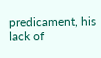predicament, his lack of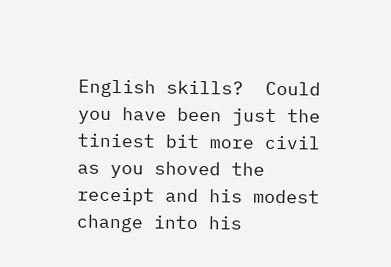English skills?  Could you have been just the tiniest bit more civil as you shoved the receipt and his modest change into his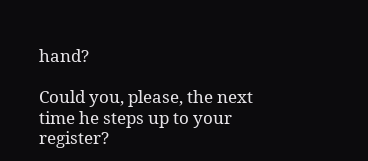hand?

Could you, please, the next time he steps up to your register?